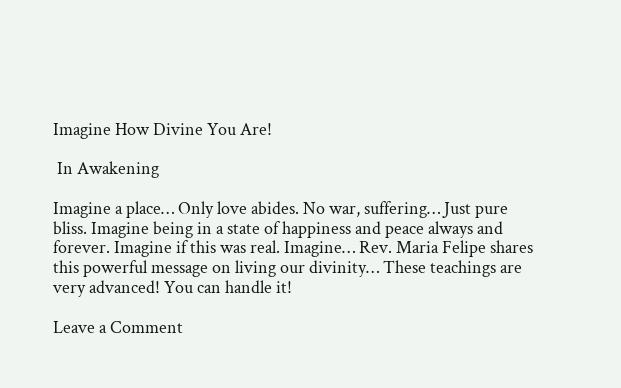Imagine How Divine You Are!

 In Awakening

Imagine a place… Only love abides. No war, suffering… Just pure bliss. Imagine being in a state of happiness and peace always and forever. Imagine if this was real. Imagine… Rev. Maria Felipe shares this powerful message on living our divinity… These teachings are very advanced! You can handle it!

Leave a Comment